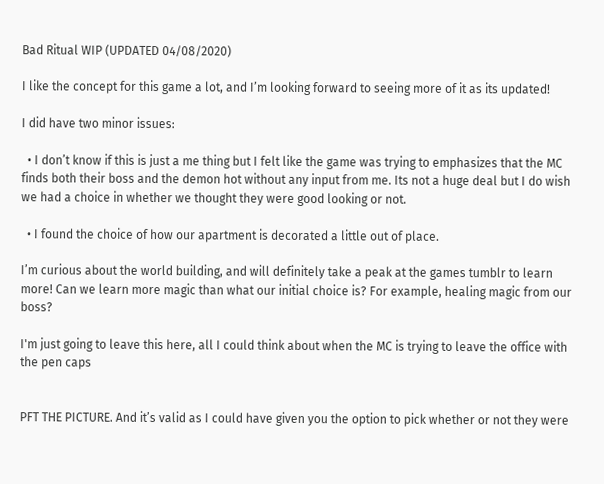Bad Ritual WIP (UPDATED 04/08/2020)

I like the concept for this game a lot, and I’m looking forward to seeing more of it as its updated!

I did have two minor issues:

  • I don’t know if this is just a me thing but I felt like the game was trying to emphasizes that the MC finds both their boss and the demon hot without any input from me. Its not a huge deal but I do wish we had a choice in whether we thought they were good looking or not.

  • I found the choice of how our apartment is decorated a little out of place.

I’m curious about the world building, and will definitely take a peak at the games tumblr to learn more! Can we learn more magic than what our initial choice is? For example, healing magic from our boss?

I'm just going to leave this here, all I could think about when the MC is trying to leave the office with the pen caps


PFT THE PICTURE. And it’s valid as I could have given you the option to pick whether or not they were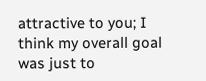attractive to you; I think my overall goal was just to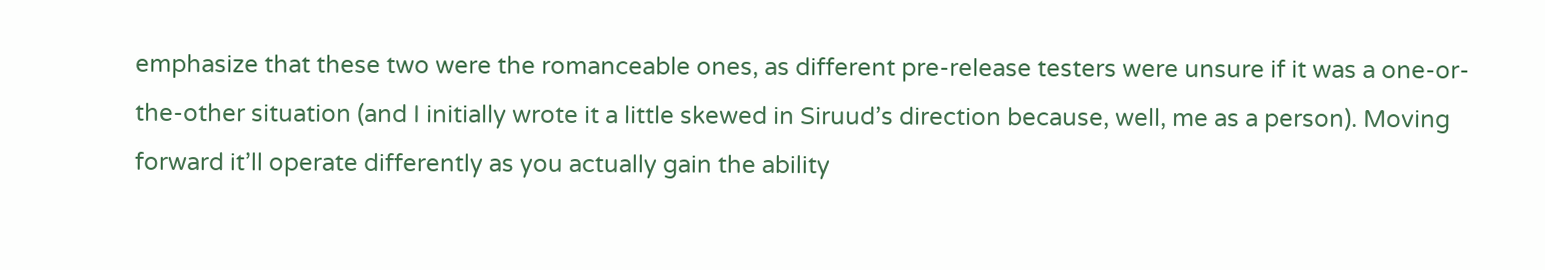emphasize that these two were the romanceable ones, as different pre-release testers were unsure if it was a one-or-the-other situation (and I initially wrote it a little skewed in Siruud’s direction because, well, me as a person). Moving forward it’ll operate differently as you actually gain the ability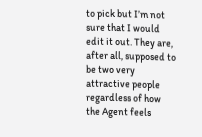to pick but I’m not sure that I would edit it out. They are, after all, supposed to be two very attractive people regardless of how the Agent feels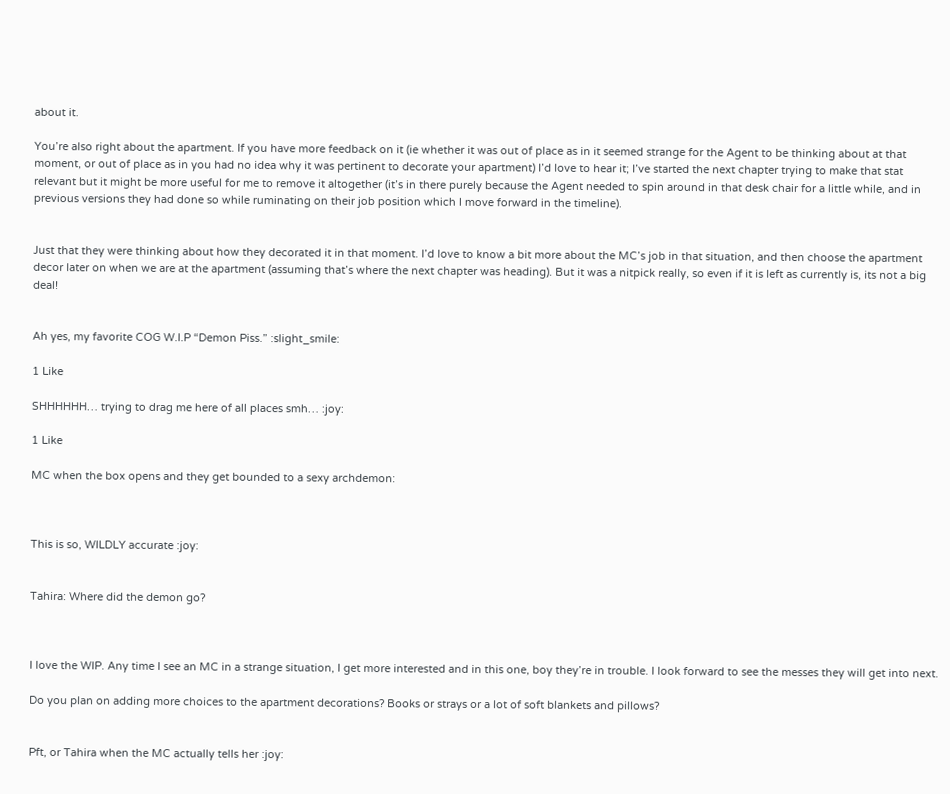about it.

You’re also right about the apartment. If you have more feedback on it (ie whether it was out of place as in it seemed strange for the Agent to be thinking about at that moment, or out of place as in you had no idea why it was pertinent to decorate your apartment) I’d love to hear it; I’ve started the next chapter trying to make that stat relevant but it might be more useful for me to remove it altogether (it’s in there purely because the Agent needed to spin around in that desk chair for a little while, and in previous versions they had done so while ruminating on their job position which I move forward in the timeline).


Just that they were thinking about how they decorated it in that moment. I’d love to know a bit more about the MC’s job in that situation, and then choose the apartment decor later on when we are at the apartment (assuming that’s where the next chapter was heading). But it was a nitpick really, so even if it is left as currently is, its not a big deal!


Ah yes, my favorite COG W.I.P “Demon Piss.” :slight_smile:

1 Like

SHHHHHH… trying to drag me here of all places smh… :joy:

1 Like

MC when the box opens and they get bounded to a sexy archdemon:



This is so, WILDLY accurate :joy:


Tahira: Where did the demon go?



I love the WIP. Any time I see an MC in a strange situation, I get more interested and in this one, boy they’re in trouble. I look forward to see the messes they will get into next.

Do you plan on adding more choices to the apartment decorations? Books or strays or a lot of soft blankets and pillows?


Pft, or Tahira when the MC actually tells her :joy: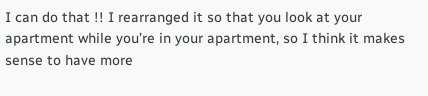I can do that !! I rearranged it so that you look at your apartment while you’re in your apartment, so I think it makes sense to have more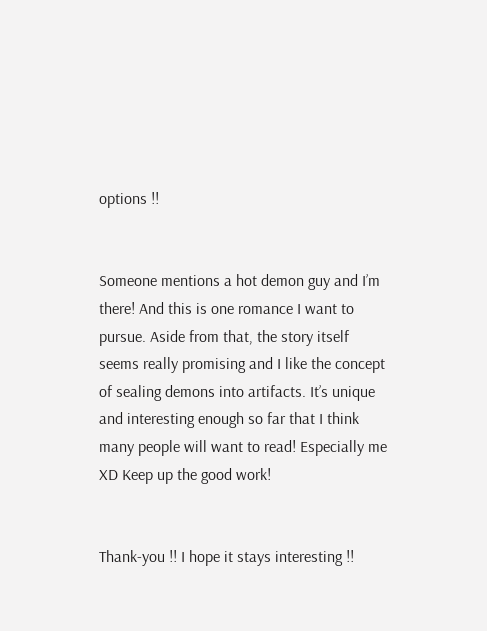options !!


Someone mentions a hot demon guy and I’m there! And this is one romance I want to pursue. Aside from that, the story itself seems really promising and I like the concept of sealing demons into artifacts. It’s unique and interesting enough so far that I think many people will want to read! Especially me XD Keep up the good work!


Thank-you !! I hope it stays interesting !!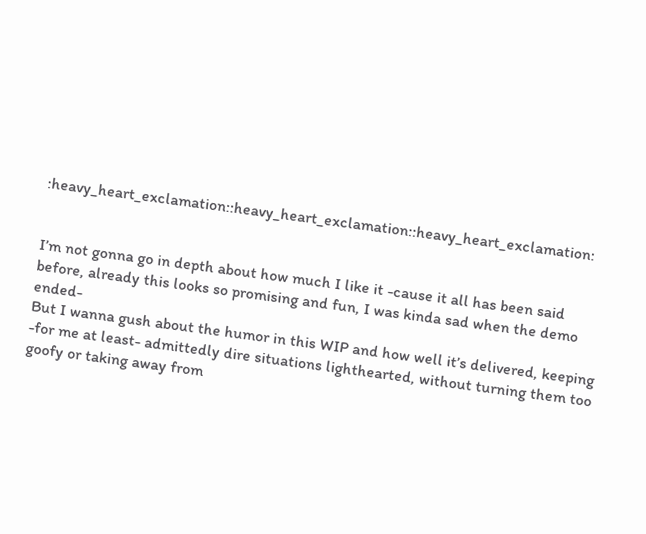:heavy_heart_exclamation::heavy_heart_exclamation::heavy_heart_exclamation:


I’m not gonna go in depth about how much I like it -cause it all has been said before, already this looks so promising and fun, I was kinda sad when the demo ended-
But I wanna gush about the humor in this WIP and how well it’s delivered, keeping -for me at least- admittedly dire situations lighthearted, without turning them too goofy or taking away from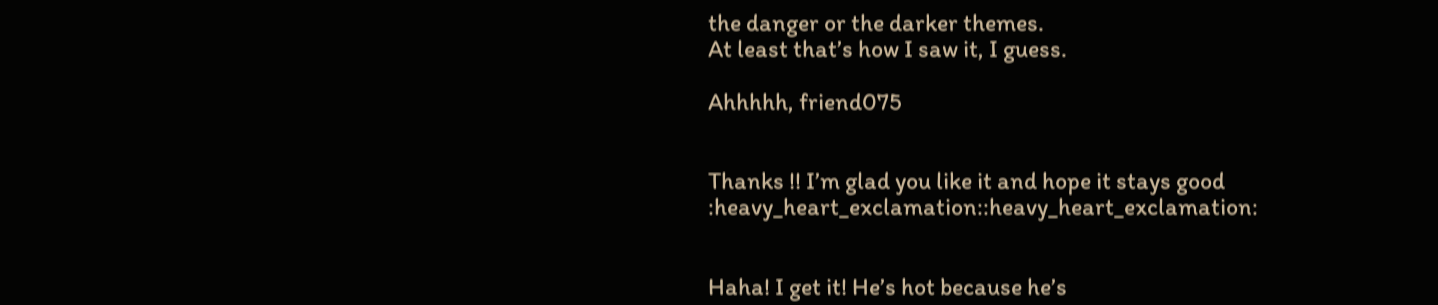the danger or the darker themes.
At least that’s how I saw it, I guess.

Ahhhhh, friend075


Thanks !! I’m glad you like it and hope it stays good :heavy_heart_exclamation::heavy_heart_exclamation:


Haha! I get it! He’s hot because he’s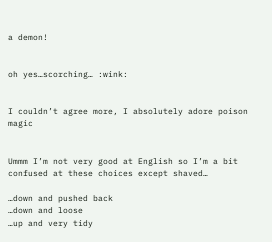a demon!


oh yes…scorching… :wink:


I couldn’t agree more, I absolutely adore poison magic


Ummm I’m not very good at English so I’m a bit confused at these choices except shaved…

…down and pushed back
…down and loose
…up and very tidy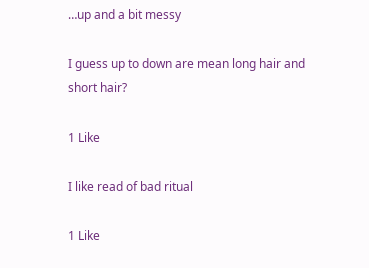…up and a bit messy

I guess up to down are mean long hair and short hair?

1 Like

I like read of bad ritual

1 Like